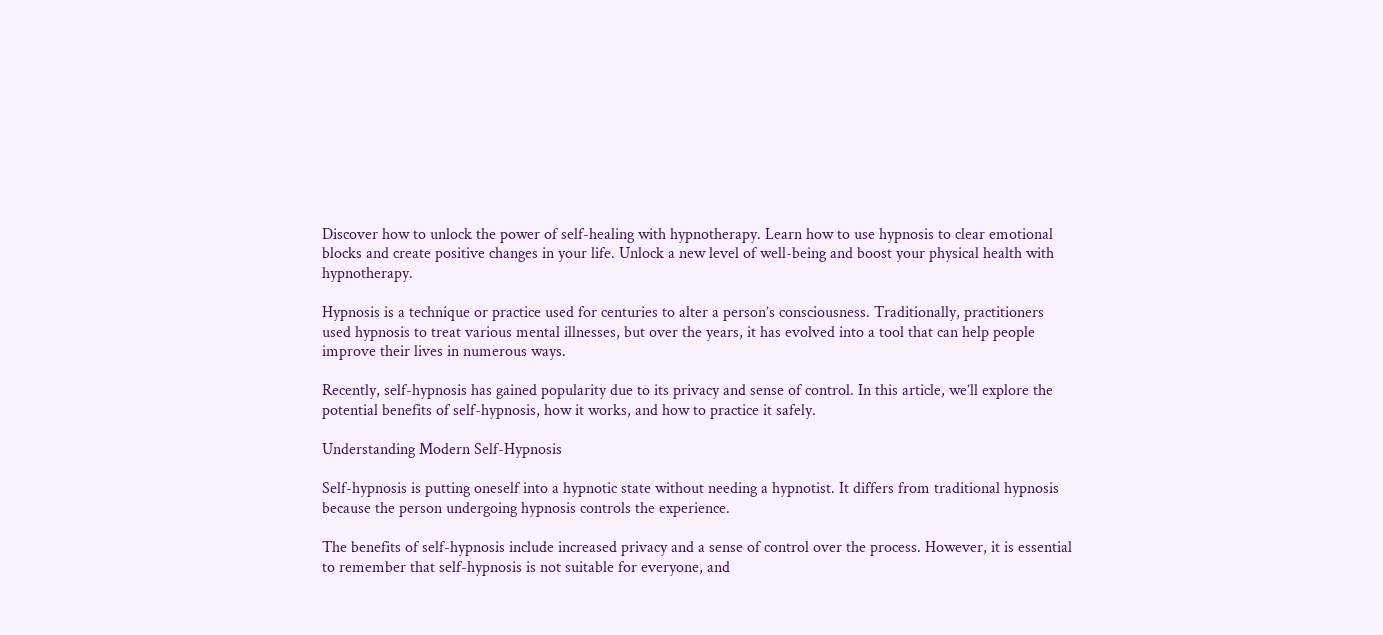Discover how to unlock the power of self-healing with hypnotherapy. Learn how to use hypnosis to clear emotional blocks and create positive changes in your life. Unlock a new level of well-being and boost your physical health with hypnotherapy.

Hypnosis is a technique or practice used for centuries to alter a person’s consciousness. Traditionally, practitioners used hypnosis to treat various mental illnesses, but over the years, it has evolved into a tool that can help people improve their lives in numerous ways.

Recently, self-hypnosis has gained popularity due to its privacy and sense of control. In this article, we’ll explore the potential benefits of self-hypnosis, how it works, and how to practice it safely.

Understanding Modern Self-Hypnosis

Self-hypnosis is putting oneself into a hypnotic state without needing a hypnotist. It differs from traditional hypnosis because the person undergoing hypnosis controls the experience.

The benefits of self-hypnosis include increased privacy and a sense of control over the process. However, it is essential to remember that self-hypnosis is not suitable for everyone, and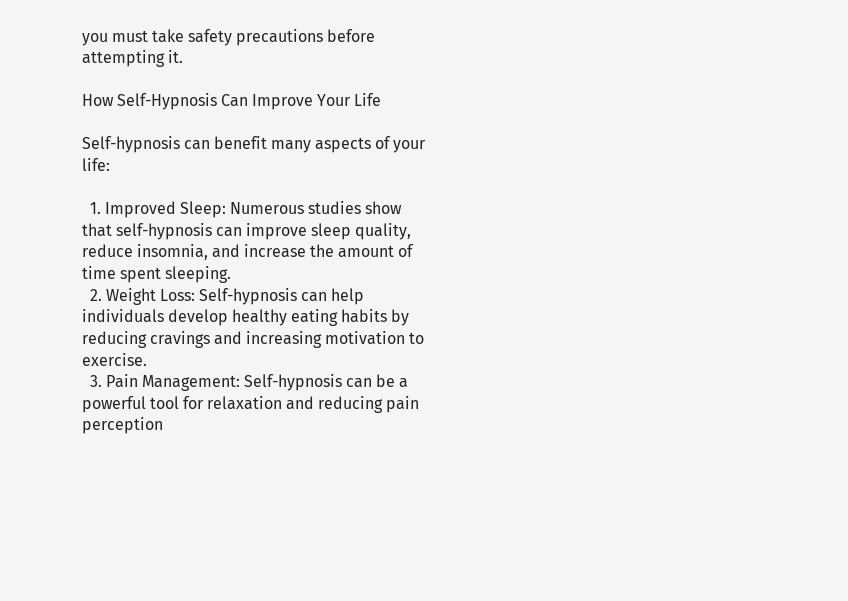you must take safety precautions before attempting it.

How Self-Hypnosis Can Improve Your Life

Self-hypnosis can benefit many aspects of your life:

  1. Improved Sleep: Numerous studies show that self-hypnosis can improve sleep quality, reduce insomnia, and increase the amount of time spent sleeping.
  2. Weight Loss: Self-hypnosis can help individuals develop healthy eating habits by reducing cravings and increasing motivation to exercise.
  3. Pain Management: Self-hypnosis can be a powerful tool for relaxation and reducing pain perception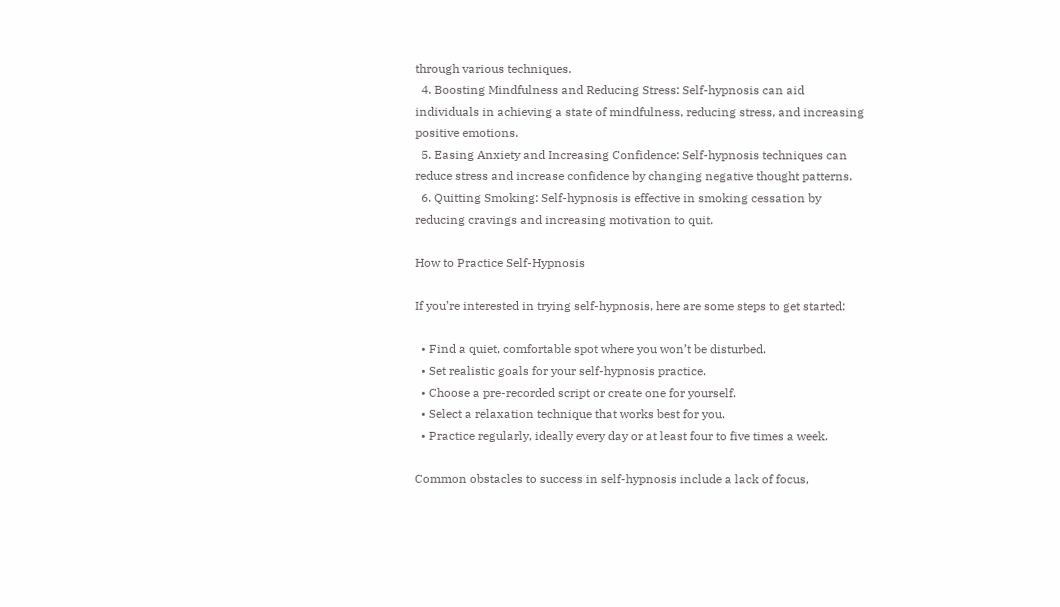through various techniques.
  4. Boosting Mindfulness and Reducing Stress: Self-hypnosis can aid individuals in achieving a state of mindfulness, reducing stress, and increasing positive emotions.
  5. Easing Anxiety and Increasing Confidence: Self-hypnosis techniques can reduce stress and increase confidence by changing negative thought patterns.
  6. Quitting Smoking: Self-hypnosis is effective in smoking cessation by reducing cravings and increasing motivation to quit.

How to Practice Self-Hypnosis

If you’re interested in trying self-hypnosis, here are some steps to get started:

  • Find a quiet, comfortable spot where you won’t be disturbed.
  • Set realistic goals for your self-hypnosis practice.
  • Choose a pre-recorded script or create one for yourself.
  • Select a relaxation technique that works best for you.
  • Practice regularly, ideally every day or at least four to five times a week.

Common obstacles to success in self-hypnosis include a lack of focus,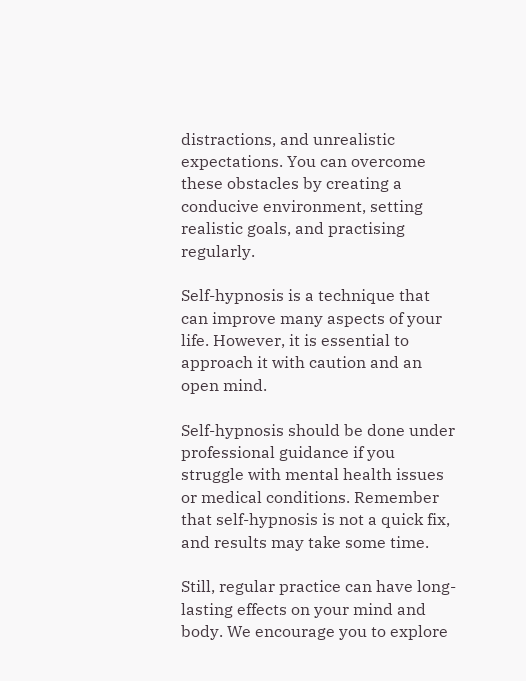distractions, and unrealistic expectations. You can overcome these obstacles by creating a conducive environment, setting realistic goals, and practising regularly.

Self-hypnosis is a technique that can improve many aspects of your life. However, it is essential to approach it with caution and an open mind.

Self-hypnosis should be done under professional guidance if you struggle with mental health issues or medical conditions. Remember that self-hypnosis is not a quick fix, and results may take some time.

Still, regular practice can have long-lasting effects on your mind and body. We encourage you to explore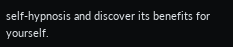self-hypnosis and discover its benefits for yourself.